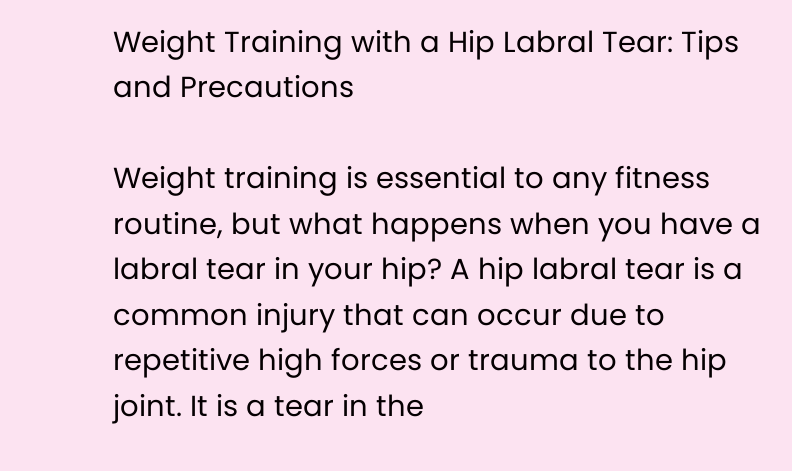Weight Training with a Hip Labral Tear: Tips and Precautions

Weight training is essential to any fitness routine, but what happens when you have a labral tear in your hip? A hip labral tear is a common injury that can occur due to repetitive high forces or trauma to the hip joint. It is a tear in the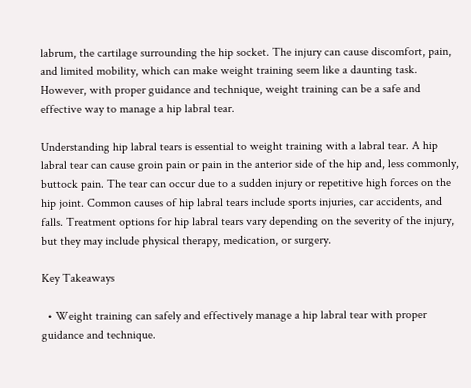labrum, the cartilage surrounding the hip socket. The injury can cause discomfort, pain, and limited mobility, which can make weight training seem like a daunting task. However, with proper guidance and technique, weight training can be a safe and effective way to manage a hip labral tear.

Understanding hip labral tears is essential to weight training with a labral tear. A hip labral tear can cause groin pain or pain in the anterior side of the hip and, less commonly, buttock pain. The tear can occur due to a sudden injury or repetitive high forces on the hip joint. Common causes of hip labral tears include sports injuries, car accidents, and falls. Treatment options for hip labral tears vary depending on the severity of the injury, but they may include physical therapy, medication, or surgery.

Key Takeaways

  • Weight training can safely and effectively manage a hip labral tear with proper guidance and technique.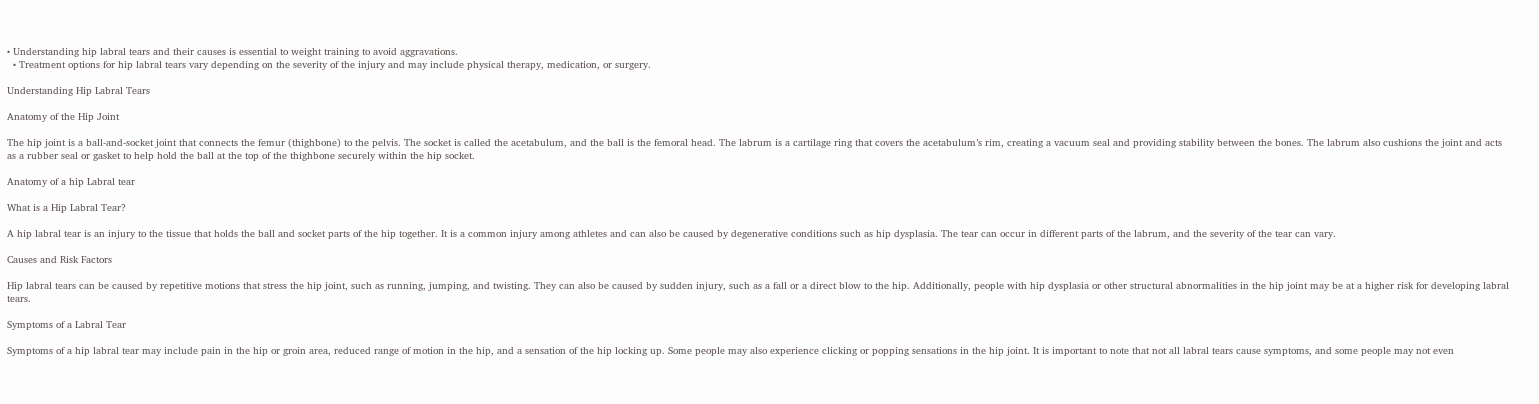• Understanding hip labral tears and their causes is essential to weight training to avoid aggravations.
  • Treatment options for hip labral tears vary depending on the severity of the injury and may include physical therapy, medication, or surgery.

Understanding Hip Labral Tears

Anatomy of the Hip Joint

The hip joint is a ball-and-socket joint that connects the femur (thighbone) to the pelvis. The socket is called the acetabulum, and the ball is the femoral head. The labrum is a cartilage ring that covers the acetabulum’s rim, creating a vacuum seal and providing stability between the bones. The labrum also cushions the joint and acts as a rubber seal or gasket to help hold the ball at the top of the thighbone securely within the hip socket.

Anatomy of a hip Labral tear

What is a Hip Labral Tear?

A hip labral tear is an injury to the tissue that holds the ball and socket parts of the hip together. It is a common injury among athletes and can also be caused by degenerative conditions such as hip dysplasia. The tear can occur in different parts of the labrum, and the severity of the tear can vary.

Causes and Risk Factors

Hip labral tears can be caused by repetitive motions that stress the hip joint, such as running, jumping, and twisting. They can also be caused by sudden injury, such as a fall or a direct blow to the hip. Additionally, people with hip dysplasia or other structural abnormalities in the hip joint may be at a higher risk for developing labral tears.

Symptoms of a Labral Tear

Symptoms of a hip labral tear may include pain in the hip or groin area, reduced range of motion in the hip, and a sensation of the hip locking up. Some people may also experience clicking or popping sensations in the hip joint. It is important to note that not all labral tears cause symptoms, and some people may not even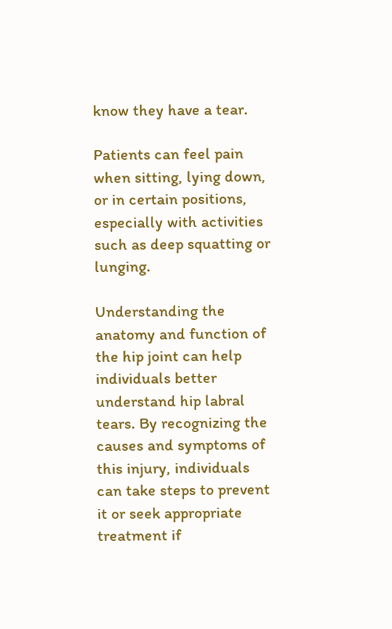know they have a tear.

Patients can feel pain when sitting, lying down, or in certain positions, especially with activities such as deep squatting or lunging.

Understanding the anatomy and function of the hip joint can help individuals better understand hip labral tears. By recognizing the causes and symptoms of this injury, individuals can take steps to prevent it or seek appropriate treatment if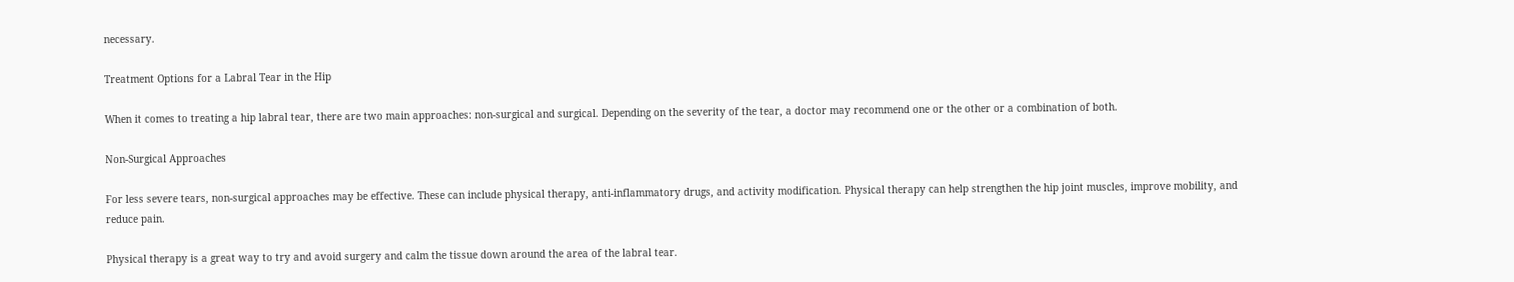necessary.

Treatment Options for a Labral Tear in the Hip

When it comes to treating a hip labral tear, there are two main approaches: non-surgical and surgical. Depending on the severity of the tear, a doctor may recommend one or the other or a combination of both.

Non-Surgical Approaches

For less severe tears, non-surgical approaches may be effective. These can include physical therapy, anti-inflammatory drugs, and activity modification. Physical therapy can help strengthen the hip joint muscles, improve mobility, and reduce pain.

Physical therapy is a great way to try and avoid surgery and calm the tissue down around the area of the labral tear.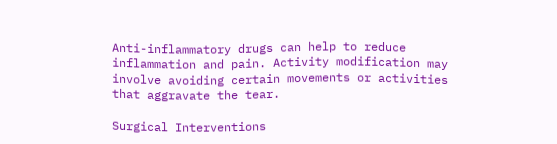Anti-inflammatory drugs can help to reduce inflammation and pain. Activity modification may involve avoiding certain movements or activities that aggravate the tear.

Surgical Interventions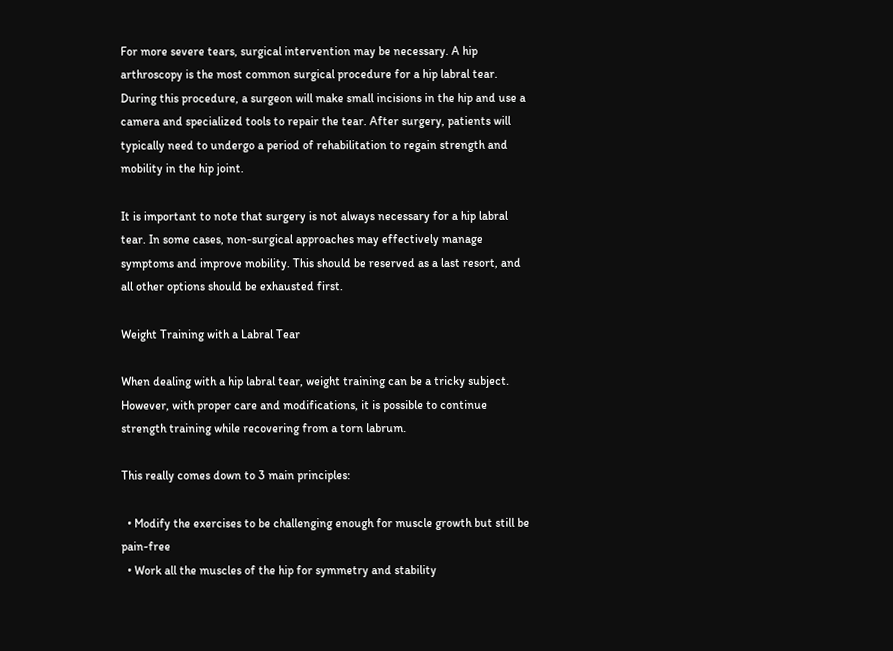For more severe tears, surgical intervention may be necessary. A hip arthroscopy is the most common surgical procedure for a hip labral tear. During this procedure, a surgeon will make small incisions in the hip and use a camera and specialized tools to repair the tear. After surgery, patients will typically need to undergo a period of rehabilitation to regain strength and mobility in the hip joint.

It is important to note that surgery is not always necessary for a hip labral tear. In some cases, non-surgical approaches may effectively manage symptoms and improve mobility. This should be reserved as a last resort, and all other options should be exhausted first.

Weight Training with a Labral Tear

When dealing with a hip labral tear, weight training can be a tricky subject. However, with proper care and modifications, it is possible to continue strength training while recovering from a torn labrum.

This really comes down to 3 main principles:

  • Modify the exercises to be challenging enough for muscle growth but still be pain-free
  • Work all the muscles of the hip for symmetry and stability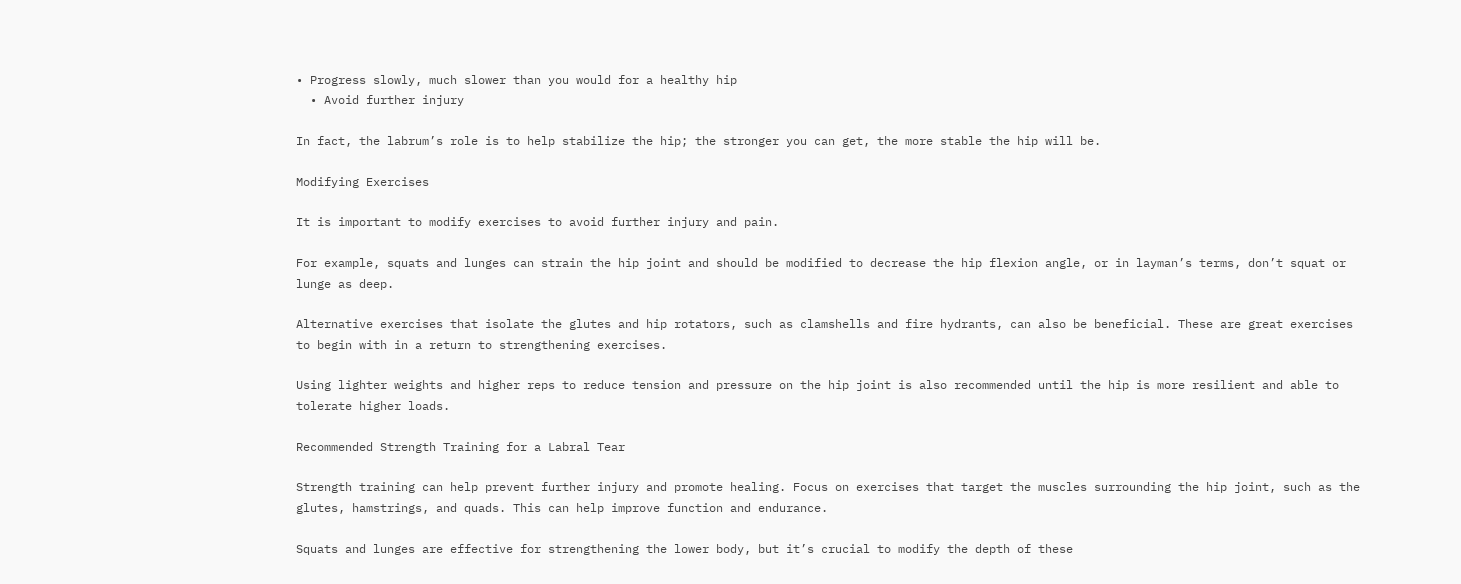• Progress slowly, much slower than you would for a healthy hip
  • Avoid further injury

In fact, the labrum’s role is to help stabilize the hip; the stronger you can get, the more stable the hip will be.

Modifying Exercises

It is important to modify exercises to avoid further injury and pain.

For example, squats and lunges can strain the hip joint and should be modified to decrease the hip flexion angle, or in layman’s terms, don’t squat or lunge as deep.

Alternative exercises that isolate the glutes and hip rotators, such as clamshells and fire hydrants, can also be beneficial. These are great exercises to begin with in a return to strengthening exercises.

Using lighter weights and higher reps to reduce tension and pressure on the hip joint is also recommended until the hip is more resilient and able to tolerate higher loads.

Recommended Strength Training for a Labral Tear

Strength training can help prevent further injury and promote healing. Focus on exercises that target the muscles surrounding the hip joint, such as the glutes, hamstrings, and quads. This can help improve function and endurance.

Squats and lunges are effective for strengthening the lower body, but it’s crucial to modify the depth of these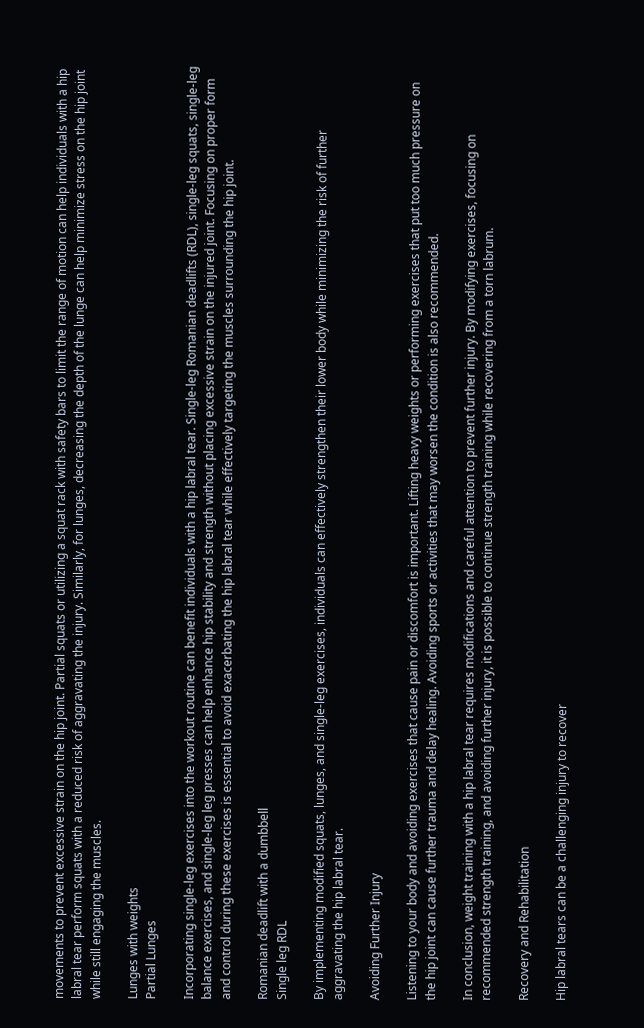movements to prevent excessive strain on the hip joint. Partial squats or utilizing a squat rack with safety bars to limit the range of motion can help individuals with a hip labral tear perform squats with a reduced risk of aggravating the injury. Similarly, for lunges, decreasing the depth of the lunge can help minimize stress on the hip joint while still engaging the muscles.

Lunges with weights
Partial Lunges

Incorporating single-leg exercises into the workout routine can benefit individuals with a hip labral tear. Single-leg Romanian deadlifts (RDL), single-leg squats, single-leg balance exercises, and single-leg leg presses can help enhance hip stability and strength without placing excessive strain on the injured joint. Focusing on proper form and control during these exercises is essential to avoid exacerbating the hip labral tear while effectively targeting the muscles surrounding the hip joint.

Romanian deadlift with a dumbbell
Single leg RDL

By implementing modified squats, lunges, and single-leg exercises, individuals can effectively strengthen their lower body while minimizing the risk of further aggravating the hip labral tear.

Avoiding Further Injury

Listening to your body and avoiding exercises that cause pain or discomfort is important. Lifting heavy weights or performing exercises that put too much pressure on the hip joint can cause further trauma and delay healing. Avoiding sports or activities that may worsen the condition is also recommended.

In conclusion, weight training with a hip labral tear requires modifications and careful attention to prevent further injury. By modifying exercises, focusing on recommended strength training, and avoiding further injury, it is possible to continue strength training while recovering from a torn labrum.

Recovery and Rehabilitation

Hip labral tears can be a challenging injury to recover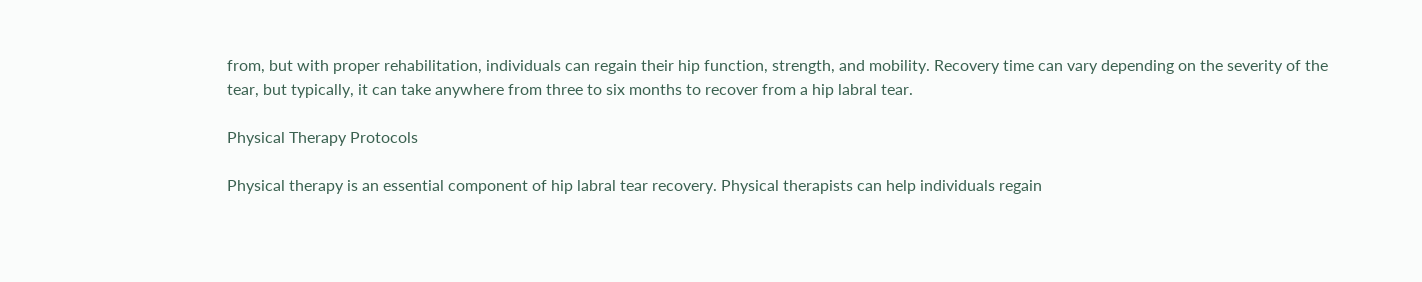from, but with proper rehabilitation, individuals can regain their hip function, strength, and mobility. Recovery time can vary depending on the severity of the tear, but typically, it can take anywhere from three to six months to recover from a hip labral tear.

Physical Therapy Protocols

Physical therapy is an essential component of hip labral tear recovery. Physical therapists can help individuals regain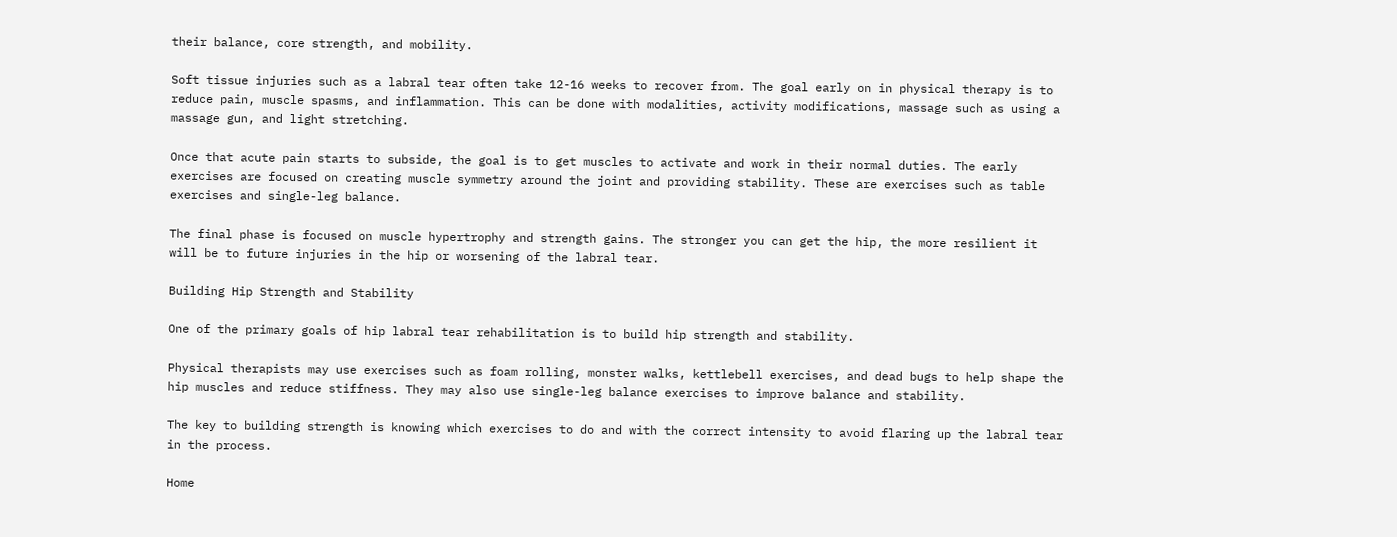their balance, core strength, and mobility.

Soft tissue injuries such as a labral tear often take 12-16 weeks to recover from. The goal early on in physical therapy is to reduce pain, muscle spasms, and inflammation. This can be done with modalities, activity modifications, massage such as using a massage gun, and light stretching.

Once that acute pain starts to subside, the goal is to get muscles to activate and work in their normal duties. The early exercises are focused on creating muscle symmetry around the joint and providing stability. These are exercises such as table exercises and single-leg balance.

The final phase is focused on muscle hypertrophy and strength gains. The stronger you can get the hip, the more resilient it will be to future injuries in the hip or worsening of the labral tear.

Building Hip Strength and Stability

One of the primary goals of hip labral tear rehabilitation is to build hip strength and stability.

Physical therapists may use exercises such as foam rolling, monster walks, kettlebell exercises, and dead bugs to help shape the hip muscles and reduce stiffness. They may also use single-leg balance exercises to improve balance and stability.

The key to building strength is knowing which exercises to do and with the correct intensity to avoid flaring up the labral tear in the process.

Home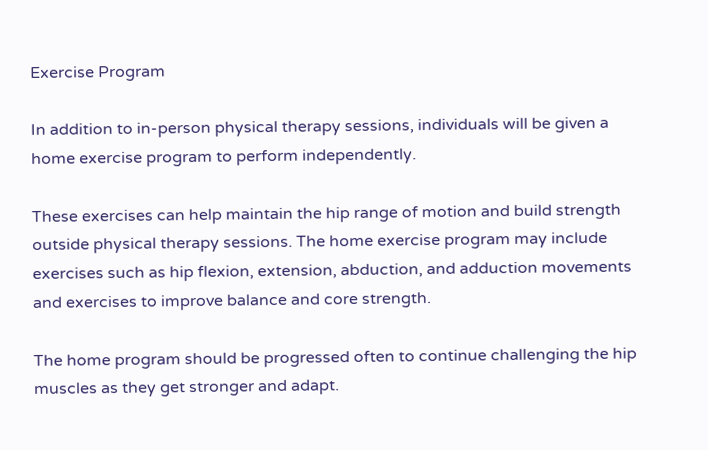Exercise Program

In addition to in-person physical therapy sessions, individuals will be given a home exercise program to perform independently.

These exercises can help maintain the hip range of motion and build strength outside physical therapy sessions. The home exercise program may include exercises such as hip flexion, extension, abduction, and adduction movements and exercises to improve balance and core strength.

The home program should be progressed often to continue challenging the hip muscles as they get stronger and adapt.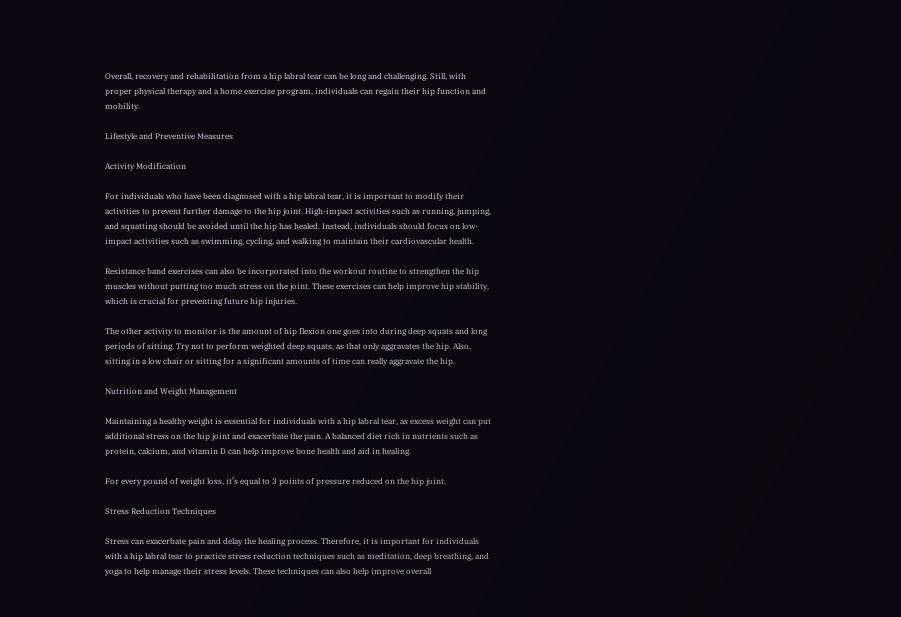Overall, recovery and rehabilitation from a hip labral tear can be long and challenging. Still, with proper physical therapy and a home exercise program, individuals can regain their hip function and mobility.

Lifestyle and Preventive Measures

Activity Modification

For individuals who have been diagnosed with a hip labral tear, it is important to modify their activities to prevent further damage to the hip joint. High-impact activities such as running, jumping, and squatting should be avoided until the hip has healed. Instead, individuals should focus on low-impact activities such as swimming, cycling, and walking to maintain their cardiovascular health.

Resistance band exercises can also be incorporated into the workout routine to strengthen the hip muscles without putting too much stress on the joint. These exercises can help improve hip stability, which is crucial for preventing future hip injuries.

The other activity to monitor is the amount of hip flexion one goes into during deep squats and long periods of sitting. Try not to perform weighted deep squats, as that only aggravates the hip. Also, sitting in a low chair or sitting for a significant amounts of time can really aggravate the hip.

Nutrition and Weight Management

Maintaining a healthy weight is essential for individuals with a hip labral tear, as excess weight can put additional stress on the hip joint and exacerbate the pain. A balanced diet rich in nutrients such as protein, calcium, and vitamin D can help improve bone health and aid in healing.

For every pound of weight loss, it’s equal to 3 points of pressure reduced on the hip joint.

Stress Reduction Techniques

Stress can exacerbate pain and delay the healing process. Therefore, it is important for individuals with a hip labral tear to practice stress reduction techniques such as meditation, deep breathing, and yoga to help manage their stress levels. These techniques can also help improve overall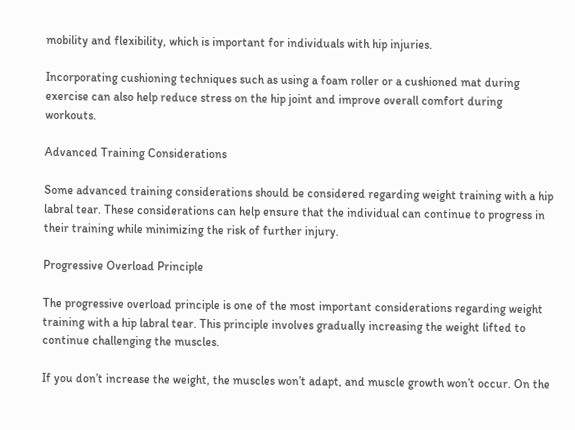mobility and flexibility, which is important for individuals with hip injuries.

Incorporating cushioning techniques such as using a foam roller or a cushioned mat during exercise can also help reduce stress on the hip joint and improve overall comfort during workouts.

Advanced Training Considerations

Some advanced training considerations should be considered regarding weight training with a hip labral tear. These considerations can help ensure that the individual can continue to progress in their training while minimizing the risk of further injury.

Progressive Overload Principle

The progressive overload principle is one of the most important considerations regarding weight training with a hip labral tear. This principle involves gradually increasing the weight lifted to continue challenging the muscles.

If you don’t increase the weight, the muscles won’t adapt, and muscle growth won’t occur. On the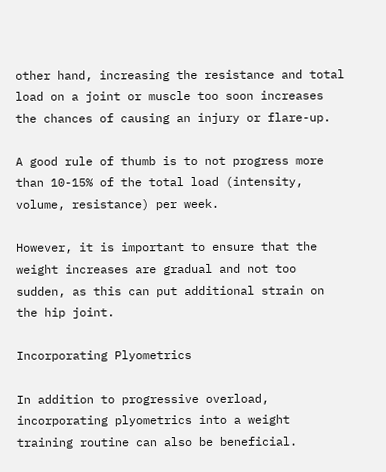other hand, increasing the resistance and total load on a joint or muscle too soon increases the chances of causing an injury or flare-up.

A good rule of thumb is to not progress more than 10-15% of the total load (intensity, volume, resistance) per week.

However, it is important to ensure that the weight increases are gradual and not too sudden, as this can put additional strain on the hip joint.

Incorporating Plyometrics

In addition to progressive overload, incorporating plyometrics into a weight training routine can also be beneficial.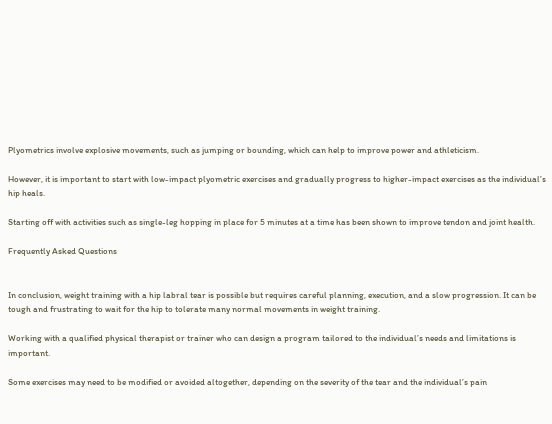Plyometrics involve explosive movements, such as jumping or bounding, which can help to improve power and athleticism.

However, it is important to start with low-impact plyometric exercises and gradually progress to higher-impact exercises as the individual’s hip heals.

Starting off with activities such as single-leg hopping in place for 5 minutes at a time has been shown to improve tendon and joint health.

Frequently Asked Questions


In conclusion, weight training with a hip labral tear is possible but requires careful planning, execution, and a slow progression. It can be tough and frustrating to wait for the hip to tolerate many normal movements in weight training.

Working with a qualified physical therapist or trainer who can design a program tailored to the individual’s needs and limitations is important.

Some exercises may need to be modified or avoided altogether, depending on the severity of the tear and the individual’s pain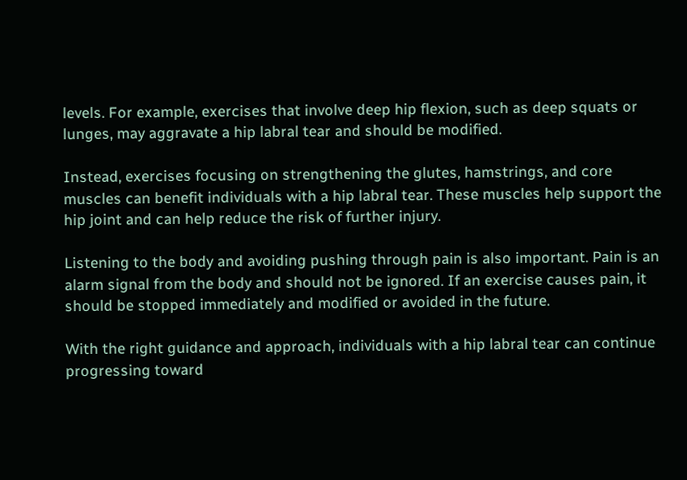levels. For example, exercises that involve deep hip flexion, such as deep squats or lunges, may aggravate a hip labral tear and should be modified.

Instead, exercises focusing on strengthening the glutes, hamstrings, and core muscles can benefit individuals with a hip labral tear. These muscles help support the hip joint and can help reduce the risk of further injury.

Listening to the body and avoiding pushing through pain is also important. Pain is an alarm signal from the body and should not be ignored. If an exercise causes pain, it should be stopped immediately and modified or avoided in the future.

With the right guidance and approach, individuals with a hip labral tear can continue progressing toward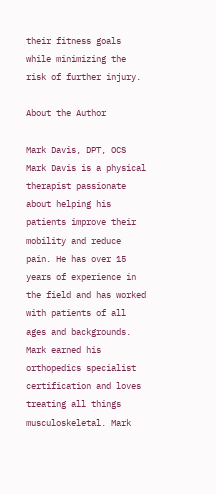their fitness goals while minimizing the risk of further injury.

About the Author

Mark Davis, DPT, OCS
Mark Davis is a physical therapist passionate about helping his patients improve their mobility and reduce pain. He has over 15 years of experience in the field and has worked with patients of all ages and backgrounds. Mark earned his orthopedics specialist certification and loves treating all things musculoskeletal. Mark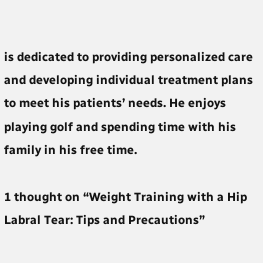is dedicated to providing personalized care and developing individual treatment plans to meet his patients’ needs. He enjoys playing golf and spending time with his family in his free time.

1 thought on “Weight Training with a Hip Labral Tear: Tips and Precautions”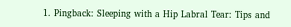1. Pingback: Sleeping with a Hip Labral Tear: Tips and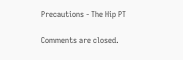Precautions - The Hip PT

Comments are closed.